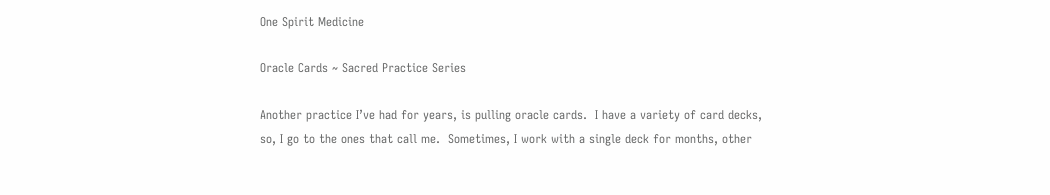One Spirit Medicine

Oracle Cards ~ Sacred Practice Series

Another practice I’ve had for years, is pulling oracle cards.  I have a variety of card decks, so, I go to the ones that call me.  Sometimes, I work with a single deck for months, other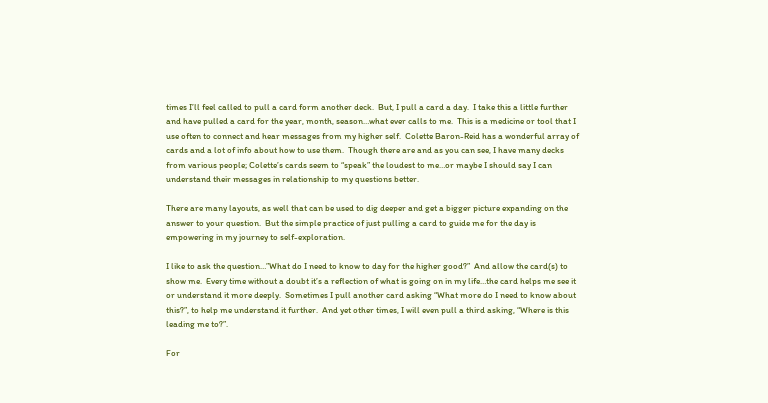times I’ll feel called to pull a card form another deck.  But, I pull a card a day.  I take this a little further and have pulled a card for the year, month, season…what ever calls to me.  This is a medicine or tool that I use often to connect and hear messages from my higher self.  Colette Baron-Reid has a wonderful array of cards and a lot of info about how to use them.  Though there are and as you can see, I have many decks from various people; Colette’s cards seem to “speak” the loudest to me…or maybe I should say I can understand their messages in relationship to my questions better.

There are many layouts, as well that can be used to dig deeper and get a bigger picture expanding on the answer to your question.  But the simple practice of just pulling a card to guide me for the day is empowering in my journey to self-exploration.

I like to ask the question…”What do I need to know to day for the higher good?”  And allow the card(s) to show me.  Every time without a doubt it’s a reflection of what is going on in my life…the card helps me see it or understand it more deeply.  Sometimes I pull another card asking “What more do I need to know about this?”, to help me understand it further.  And yet other times, I will even pull a third asking, “Where is this leading me to?”.

For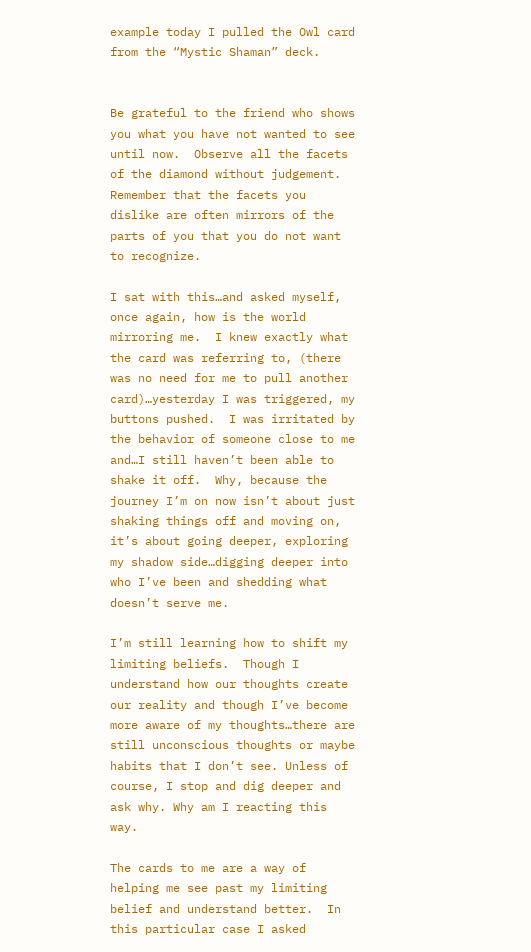example today I pulled the Owl card from the “Mystic Shaman” deck.


Be grateful to the friend who shows you what you have not wanted to see until now.  Observe all the facets of the diamond without judgement.  Remember that the facets you dislike are often mirrors of the parts of you that you do not want to recognize.

I sat with this…and asked myself, once again, how is the world mirroring me.  I knew exactly what the card was referring to, (there was no need for me to pull another card)…yesterday I was triggered, my buttons pushed.  I was irritated by the behavior of someone close to me and…I still haven’t been able to shake it off.  Why, because the journey I’m on now isn’t about just shaking things off and moving on, it’s about going deeper, exploring my shadow side…digging deeper into who I’ve been and shedding what doesn’t serve me.

I’m still learning how to shift my limiting beliefs.  Though I understand how our thoughts create our reality and though I’ve become more aware of my thoughts…there are still unconscious thoughts or maybe habits that I don’t see. Unless of course, I stop and dig deeper and ask why. Why am I reacting this way.

The cards to me are a way of helping me see past my limiting belief and understand better.  In this particular case I asked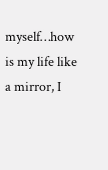myself…how is my life like a mirror, I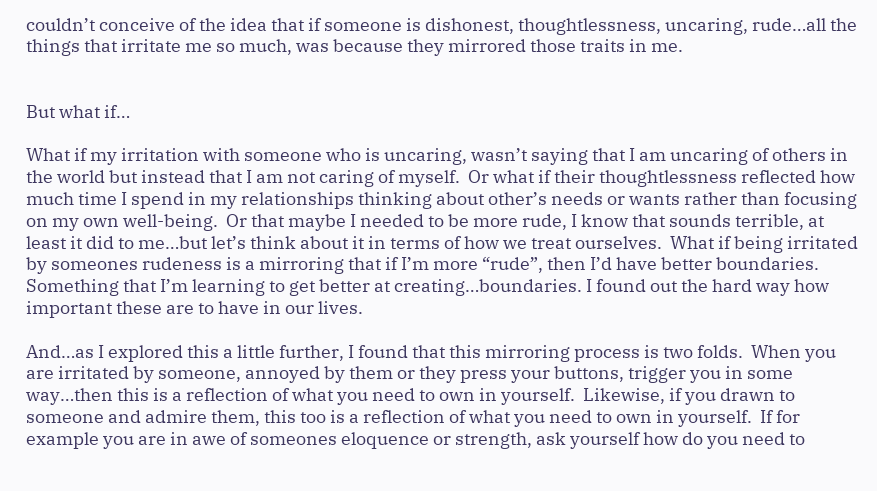couldn’t conceive of the idea that if someone is dishonest, thoughtlessness, uncaring, rude…all the things that irritate me so much, was because they mirrored those traits in me.


But what if…

What if my irritation with someone who is uncaring, wasn’t saying that I am uncaring of others in the world but instead that I am not caring of myself.  Or what if their thoughtlessness reflected how much time I spend in my relationships thinking about other’s needs or wants rather than focusing on my own well-being.  Or that maybe I needed to be more rude, I know that sounds terrible, at least it did to me…but let’s think about it in terms of how we treat ourselves.  What if being irritated by someones rudeness is a mirroring that if I’m more “rude”, then I’d have better boundaries.  Something that I’m learning to get better at creating…boundaries. I found out the hard way how important these are to have in our lives.

And…as I explored this a little further, I found that this mirroring process is two folds.  When you are irritated by someone, annoyed by them or they press your buttons, trigger you in some way…then this is a reflection of what you need to own in yourself.  Likewise, if you drawn to someone and admire them, this too is a reflection of what you need to own in yourself.  If for example you are in awe of someones eloquence or strength, ask yourself how do you need to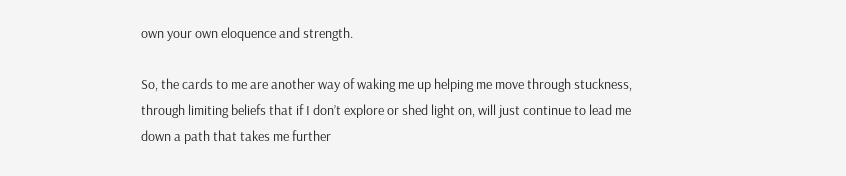own your own eloquence and strength.

So, the cards to me are another way of waking me up helping me move through stuckness, through limiting beliefs that if I don’t explore or shed light on, will just continue to lead me down a path that takes me further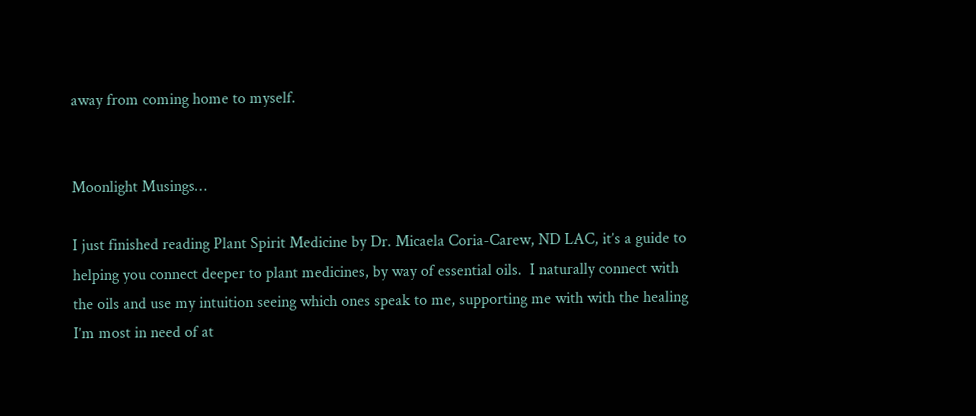away from coming home to myself.


Moonlight Musings…

I just finished reading Plant Spirit Medicine by Dr. Micaela Coria-Carew, ND LAC, it’s a guide to helping you connect deeper to plant medicines, by way of essential oils.  I naturally connect with the oils and use my intuition seeing which ones speak to me, supporting me with with the healing I’m most in need of at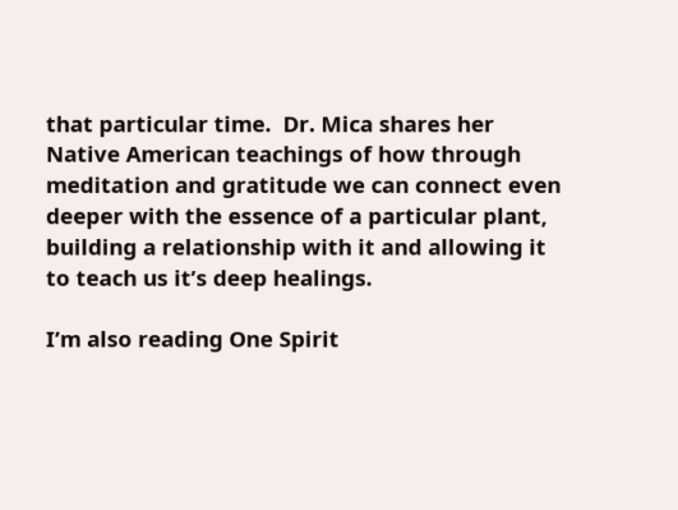that particular time.  Dr. Mica shares her Native American teachings of how through meditation and gratitude we can connect even deeper with the essence of a particular plant, building a relationship with it and allowing it to teach us it’s deep healings.

I’m also reading One Spirit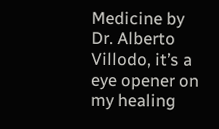Medicine by Dr. Alberto Villodo, it’s a eye opener on my healing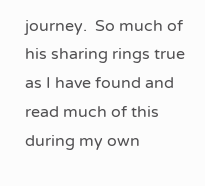journey.  So much of his sharing rings true as I have found and read much of this during my own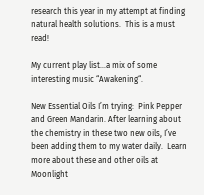research this year in my attempt at finding natural health solutions.  This is a must read!

My current play list…a mix of some interesting music “Awakening“.

New Essential Oils I’m trying:  Pink Pepper and Green Mandarin. After learning about the chemistry in these two new oils, I’ve been adding them to my water daily.  Learn more about these and other oils at Moonlight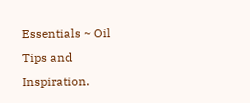Essentials ~ Oil Tips and Inspiration.